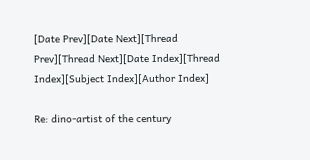[Date Prev][Date Next][Thread Prev][Thread Next][Date Index][Thread Index][Subject Index][Author Index]

Re: dino-artist of the century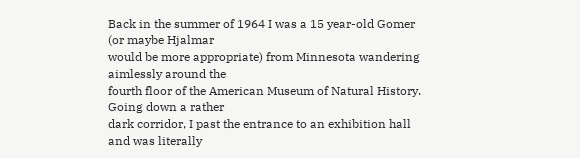Back in the summer of 1964 I was a 15 year-old Gomer (or maybe Hjalmar
would be more appropriate) from Minnesota wandering aimlessly around the
fourth floor of the American Museum of Natural History. Going down a rather
dark corridor, I past the entrance to an exhibition hall and was literally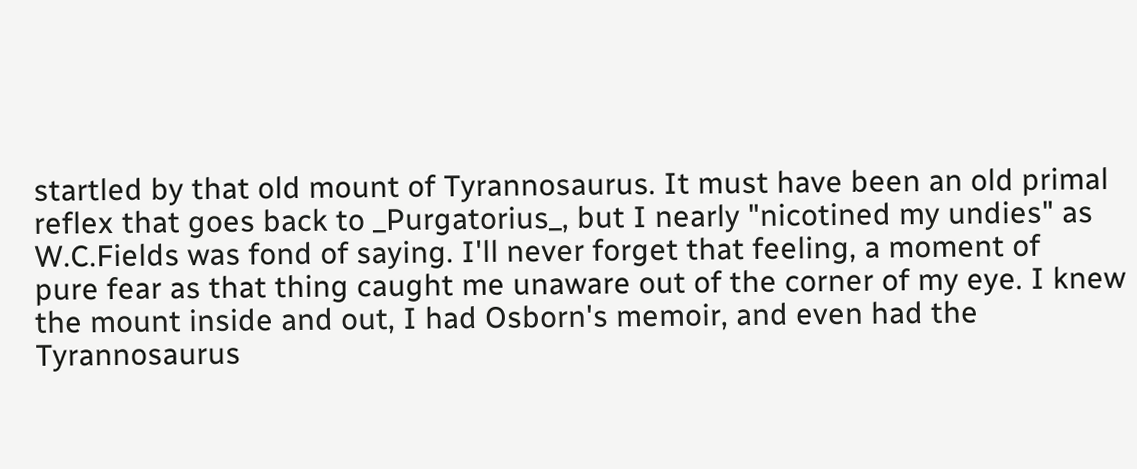startled by that old mount of Tyrannosaurus. It must have been an old primal
reflex that goes back to _Purgatorius_, but I nearly "nicotined my undies" as
W.C.Fields was fond of saying. I'll never forget that feeling, a moment of
pure fear as that thing caught me unaware out of the corner of my eye. I knew
the mount inside and out, I had Osborn's memoir, and even had the
Tyrannosaurus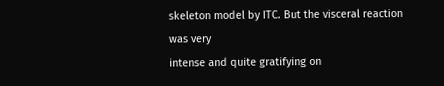skeleton model by ITC. But the visceral reaction was very
intense and quite gratifying on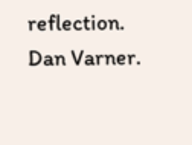reflection. Dan Varner.